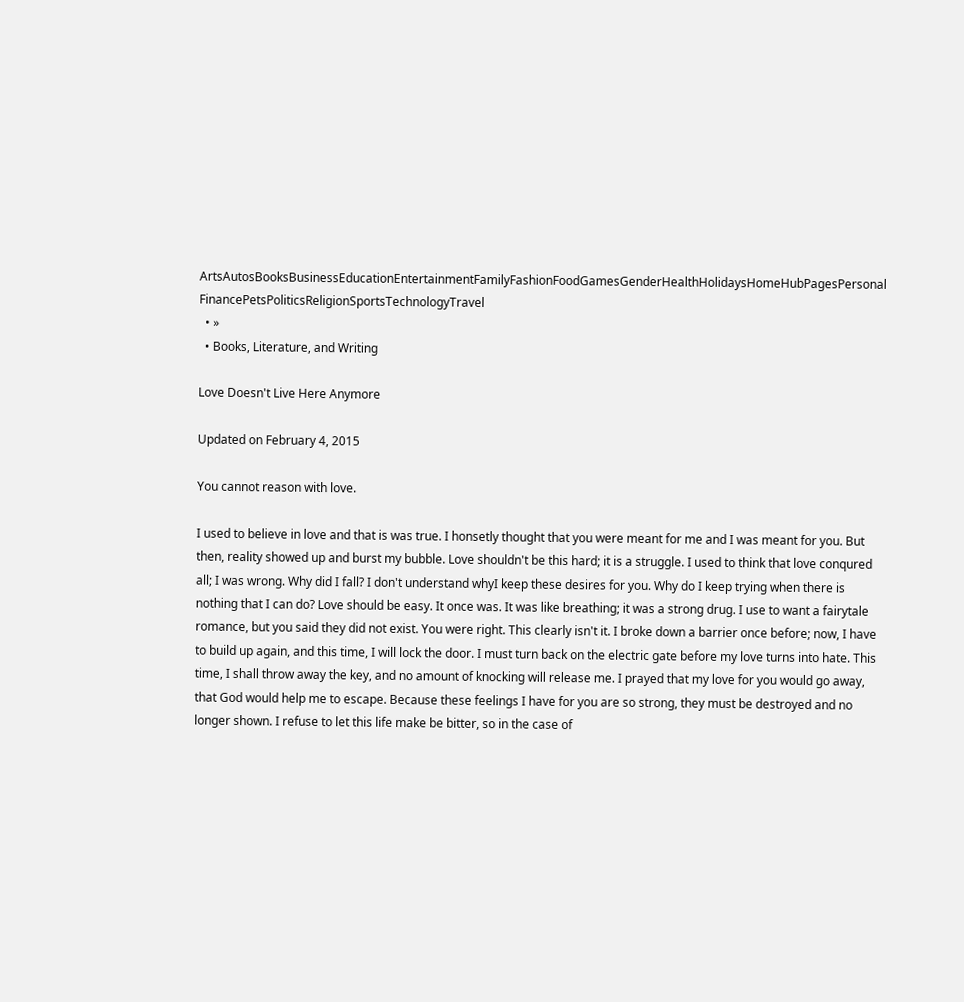ArtsAutosBooksBusinessEducationEntertainmentFamilyFashionFoodGamesGenderHealthHolidaysHomeHubPagesPersonal FinancePetsPoliticsReligionSportsTechnologyTravel
  • »
  • Books, Literature, and Writing

Love Doesn't Live Here Anymore

Updated on February 4, 2015

You cannot reason with love.

I used to believe in love and that is was true. I honsetly thought that you were meant for me and I was meant for you. But then, reality showed up and burst my bubble. Love shouldn't be this hard; it is a struggle. I used to think that love conqured all; I was wrong. Why did I fall? I don't understand whyI keep these desires for you. Why do I keep trying when there is nothing that I can do? Love should be easy. It once was. It was like breathing; it was a strong drug. I use to want a fairytale romance, but you said they did not exist. You were right. This clearly isn't it. I broke down a barrier once before; now, I have to build up again, and this time, I will lock the door. I must turn back on the electric gate before my love turns into hate. This time, I shall throw away the key, and no amount of knocking will release me. I prayed that my love for you would go away, that God would help me to escape. Because these feelings I have for you are so strong, they must be destroyed and no longer shown. I refuse to let this life make be bitter, so in the case of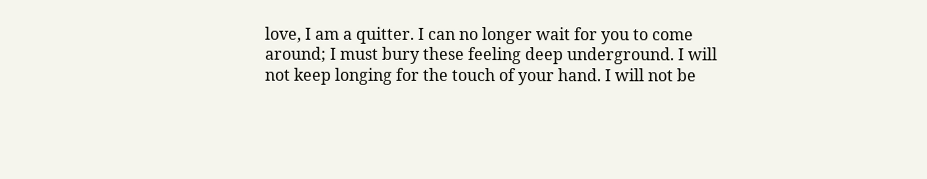love, I am a quitter. I can no longer wait for you to come around; I must bury these feeling deep underground. I will not keep longing for the touch of your hand. I will not be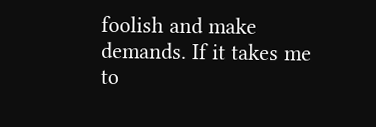foolish and make demands. If it takes me to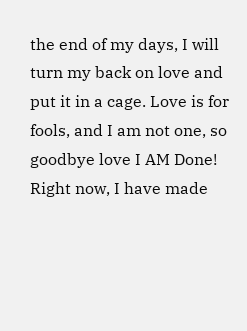the end of my days, I will turn my back on love and put it in a cage. Love is for fools, and I am not one, so goodbye love I AM Done! Right now, I have made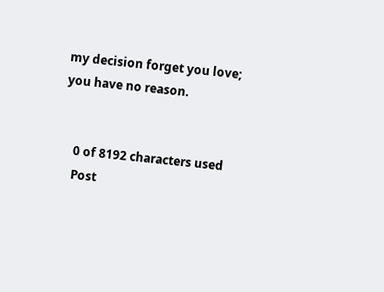my decision forget you love; you have no reason.


    0 of 8192 characters used
    Post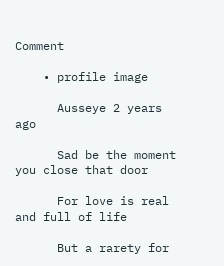Comment

    • profile image

      Ausseye 2 years ago

      Sad be the moment you close that door

      For love is real and full of life

      But a rarety for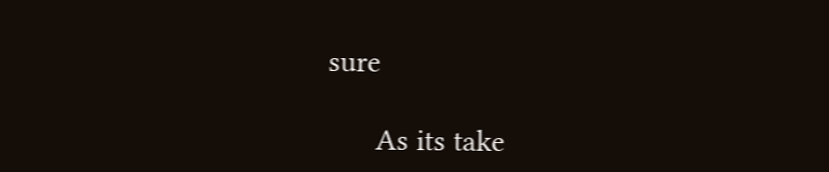sure

      As its take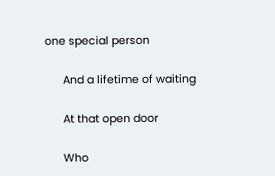one special person

      And a lifetime of waiting

      At that open door

      Who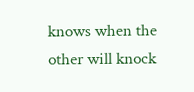knows when the other will knock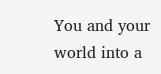You and your world into a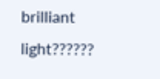brilliant light??????